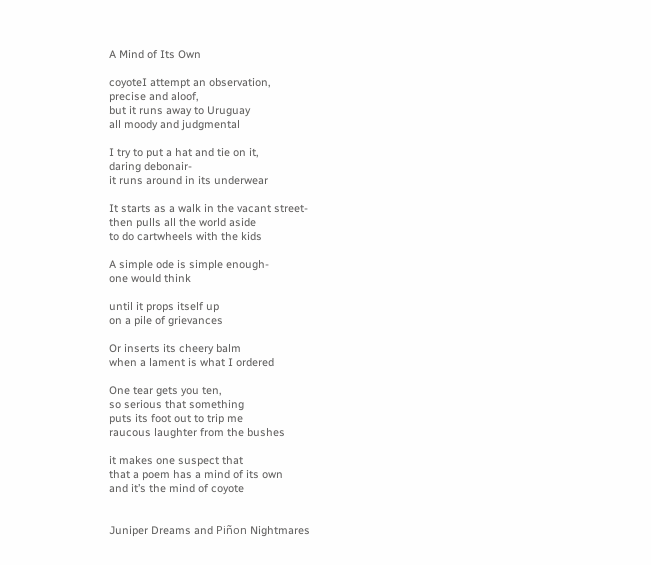A Mind of Its Own

coyoteI attempt an observation,
precise and aloof,
but it runs away to Uruguay
all moody and judgmental

I try to put a hat and tie on it,
daring debonair-
it runs around in its underwear

It starts as a walk in the vacant street-
then pulls all the world aside
to do cartwheels with the kids

A simple ode is simple enough-
one would think

until it props itself up
on a pile of grievances

Or inserts its cheery balm
when a lament is what I ordered

One tear gets you ten,
so serious that something
puts its foot out to trip me
raucous laughter from the bushes

it makes one suspect that
that a poem has a mind of its own
and it’s the mind of coyote


Juniper Dreams and Piñon Nightmares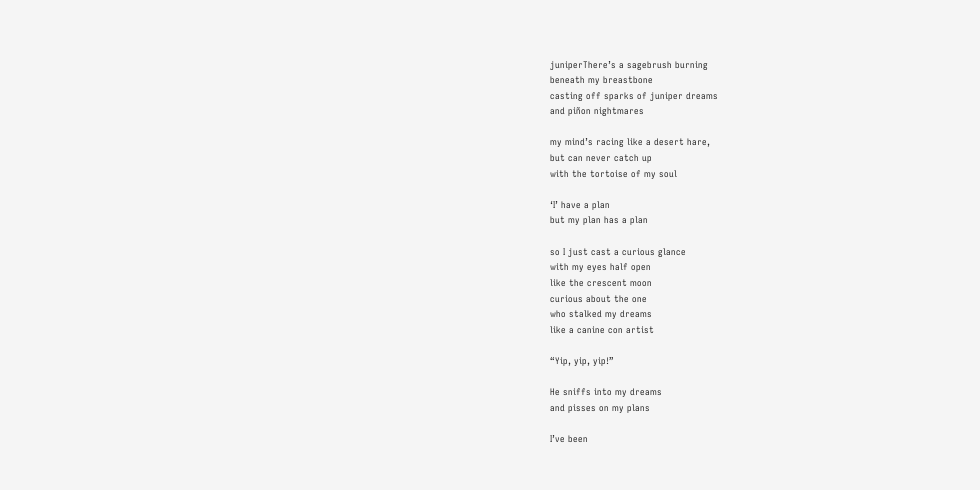juniperThere’s a sagebrush burning
beneath my breastbone
casting off sparks of juniper dreams
and piñon nightmares

my mind’s racing like a desert hare,
but can never catch up
with the tortoise of my soul

‘I’ have a plan
but my plan has a plan

so I just cast a curious glance
with my eyes half open
like the crescent moon
curious about the one
who stalked my dreams
like a canine con artist

“Yip, yip, yip!”

He sniffs into my dreams
and pisses on my plans

I’ve been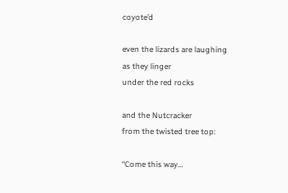coyote’d

even the lizards are laughing
as they linger
under the red rocks

and the Nutcracker
from the twisted tree top:

“Come this way…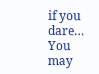if you dare…
You may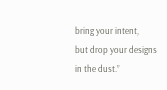bring your intent,
but drop your designs
in the dust.”